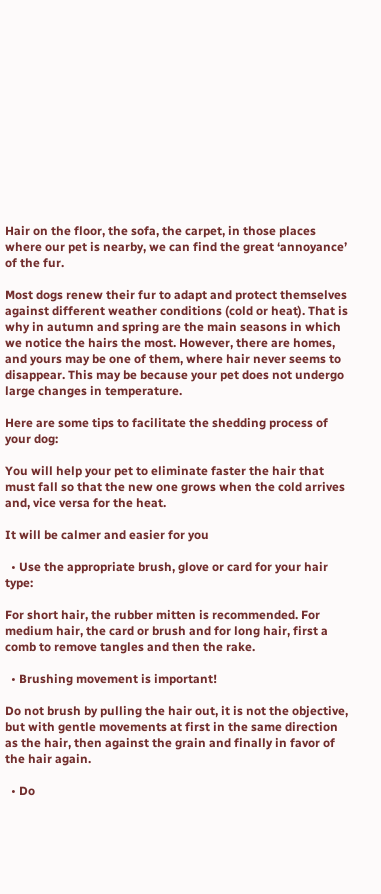Hair on the floor, the sofa, the carpet, in those places where our pet is nearby, we can find the great ‘annoyance’ of the fur.

Most dogs renew their fur to adapt and protect themselves against different weather conditions (cold or heat). That is why in autumn and spring are the main seasons in which we notice the hairs the most. However, there are homes, and yours may be one of them, where hair never seems to disappear. This may be because your pet does not undergo large changes in temperature.

Here are some tips to facilitate the shedding process of your dog:

You will help your pet to eliminate faster the hair that must fall so that the new one grows when the cold arrives and, vice versa for the heat.

It will be calmer and easier for you

  • Use the appropriate brush, glove or card for your hair type:

For short hair, the rubber mitten is recommended. For medium hair, the card or brush and for long hair, first a comb to remove tangles and then the rake.

  • Brushing movement is important!

Do not brush by pulling the hair out, it is not the objective, but with gentle movements at first in the same direction as the hair, then against the grain and finally in favor of the hair again.

  • Do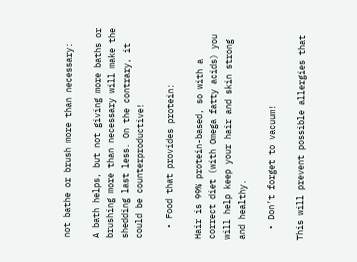not bathe or brush more than necessary:

A bath helps, but not giving more baths or brushing more than necessary will make the shedding last less. On the contrary, it could be counterproductive!

  • Food that provides protein:

Hair is 99% protein-based, so with a correct diet (with Omega fatty acids) you will help keep your hair and skin strong and healthy.

  • Don’t forget to vacuum!

This will prevent possible allergies that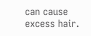can cause excess hair.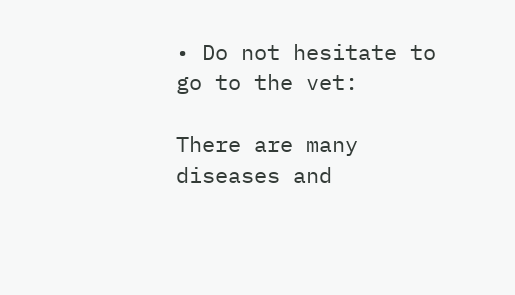• Do not hesitate to go to the vet:

There are many diseases and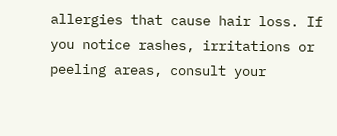allergies that cause hair loss. If you notice rashes, irritations or peeling areas, consult your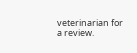veterinarian for a review.